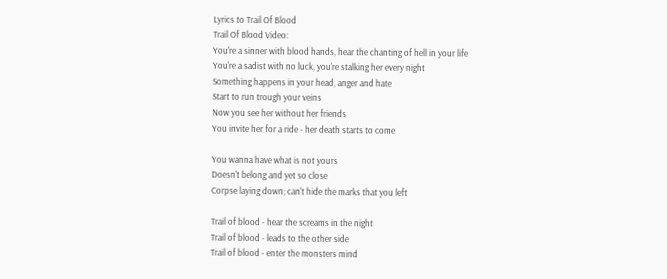Lyrics to Trail Of Blood
Trail Of Blood Video:
You're a sinner with blood hands, hear the chanting of hell in your life
You're a sadist with no luck, you're stalking her every night
Something happens in your head, anger and hate
Start to run trough your veins
Now you see her without her friends
You invite her for a ride - her death starts to come

You wanna have what is not yours
Doesn't belong and yet so close
Corpse laying down; can't hide the marks that you left

Trail of blood - hear the screams in the night
Trail of blood - leads to the other side
Trail of blood - enter the monsters mind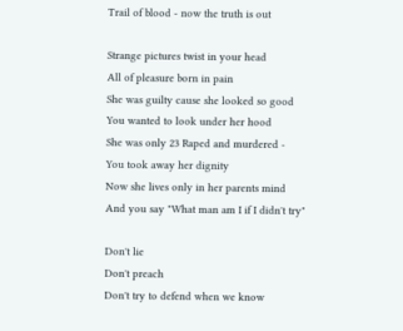Trail of blood - now the truth is out

Strange pictures twist in your head
All of pleasure born in pain
She was guilty cause she looked so good
You wanted to look under her hood
She was only 23 Raped and murdered -
You took away her dignity
Now she lives only in her parents mind
And you say "What man am I if I didn't try"

Don't lie
Don't preach
Don't try to defend when we know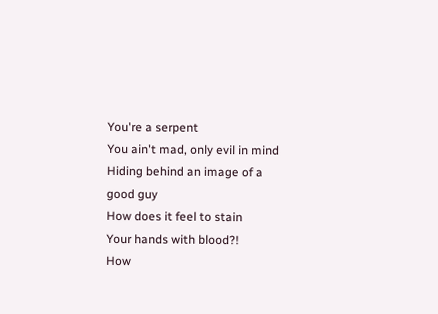You're a serpent
You ain't mad, only evil in mind
Hiding behind an image of a good guy
How does it feel to stain
Your hands with blood?!
How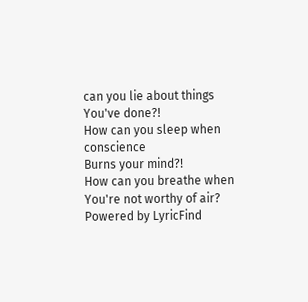can you lie about things
You've done?!
How can you sleep when conscience
Burns your mind?!
How can you breathe when
You're not worthy of air?
Powered by LyricFind